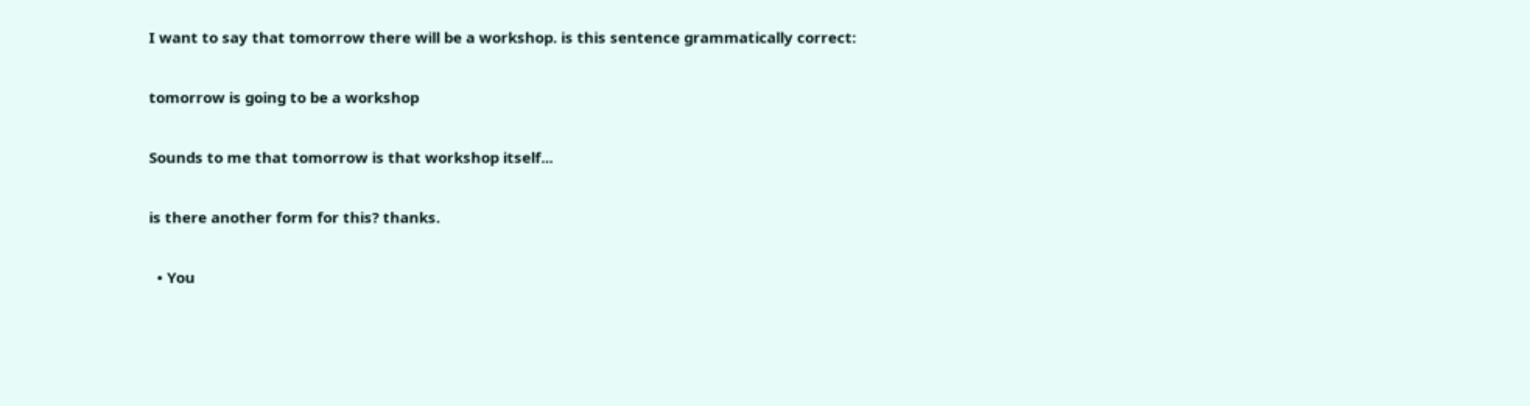I want to say that tomorrow there will be a workshop. is this sentence grammatically correct:

tomorrow is going to be a workshop

Sounds to me that tomorrow is that workshop itself...

is there another form for this? thanks.

  • You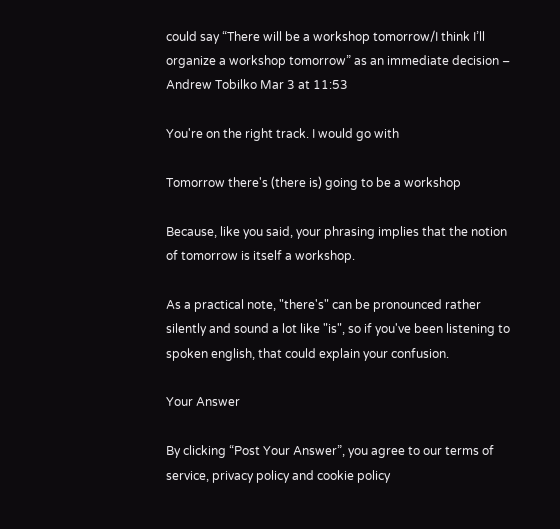could say “There will be a workshop tomorrow/I think I’ll organize a workshop tomorrow” as an immediate decision – Andrew Tobilko Mar 3 at 11:53

You're on the right track. I would go with

Tomorrow there's (there is) going to be a workshop

Because, like you said, your phrasing implies that the notion of tomorrow is itself a workshop.

As a practical note, "there's" can be pronounced rather silently and sound a lot like "is", so if you've been listening to spoken english, that could explain your confusion.

Your Answer

By clicking “Post Your Answer”, you agree to our terms of service, privacy policy and cookie policy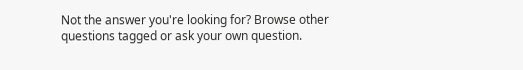Not the answer you're looking for? Browse other questions tagged or ask your own question.